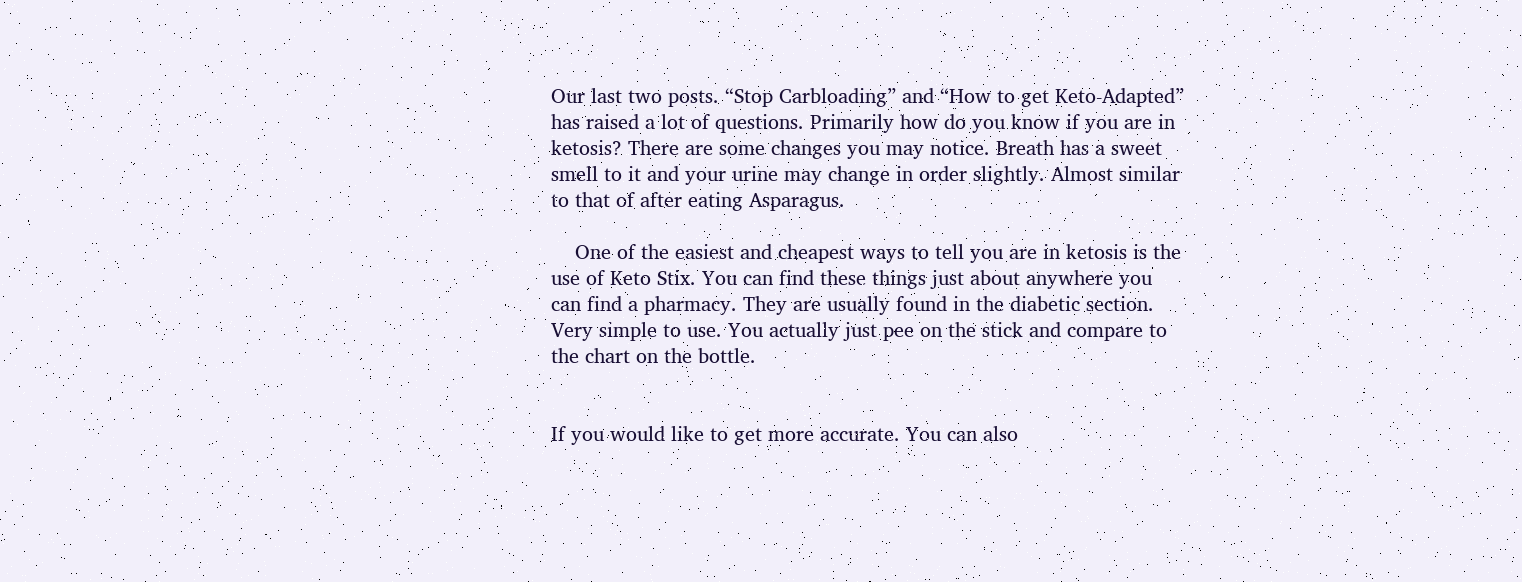Our last two posts. “Stop Carbloading” and “How to get Keto-Adapted” has raised a lot of questions. Primarily how do you know if you are in ketosis? There are some changes you may notice. Breath has a sweet smell to it and your urine may change in order slightly. Almost similar to that of after eating Asparagus.

    One of the easiest and cheapest ways to tell you are in ketosis is the use of Keto Stix. You can find these things just about anywhere you can find a pharmacy. They are usually found in the diabetic section. Very simple to use. You actually just pee on the stick and compare to the chart on the bottle.


If you would like to get more accurate. You can also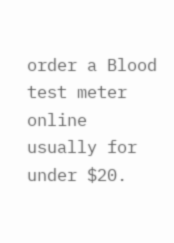order a Blood test meter online usually for under $20.